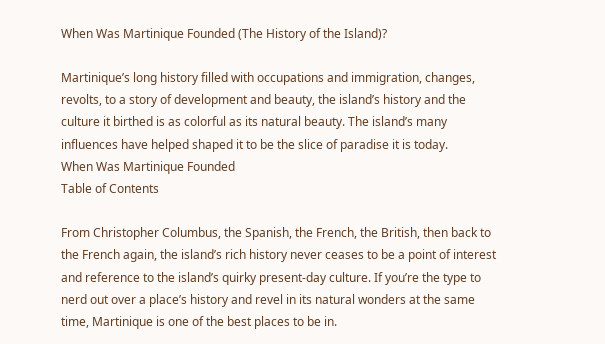When Was Martinique Founded (The History of the Island)?

Martinique’s long history filled with occupations and immigration, changes, revolts, to a story of development and beauty, the island’s history and the culture it birthed is as colorful as its natural beauty. The island’s many influences have helped shaped it to be the slice of paradise it is today.
When Was Martinique Founded
Table of Contents

From Christopher Columbus, the Spanish, the French, the British, then back to the French again, the island’s rich history never ceases to be a point of interest and reference to the island’s quirky present-day culture. If you’re the type to nerd out over a place’s history and revel in its natural wonders at the same time, Martinique is one of the best places to be in.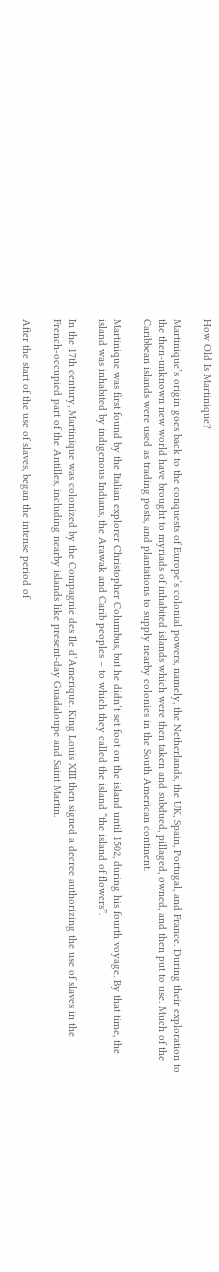How Old Is Martinique?

Martinique’s origin goes back to the conquests of Europe’s colonial powers, namely, the Netherlands, the UK, Spain, Portugal, and France. During their exploration to the then-unknown new world have brought to myriads of inhabited islands which were then taken and subdued, pillaged, owned, and then put to use. Much of the Caribbean islands were used as trading posts, and plantations to supply nearby colonies in the South American continent.

Martinique was first found by the Italian explorer Christopher Columbus, but he didn’t set foot on the island until 1502, during his fourth voyage. By that time, the island was inhabited by indigenous Indians, the Arawak and Carib peoples – to which they called the island “the island of flowers”.

In the 17th century, Martinique was colonized by the Compagnie des Ile d’Amerique. King Louis XIII then signed a decree authorizing the use of slaves in the French-occupied part of the Antilles, including nearby islands like present-day Guadaloupe and Saint Martin.

After the start of the use of slaves, began the intense period of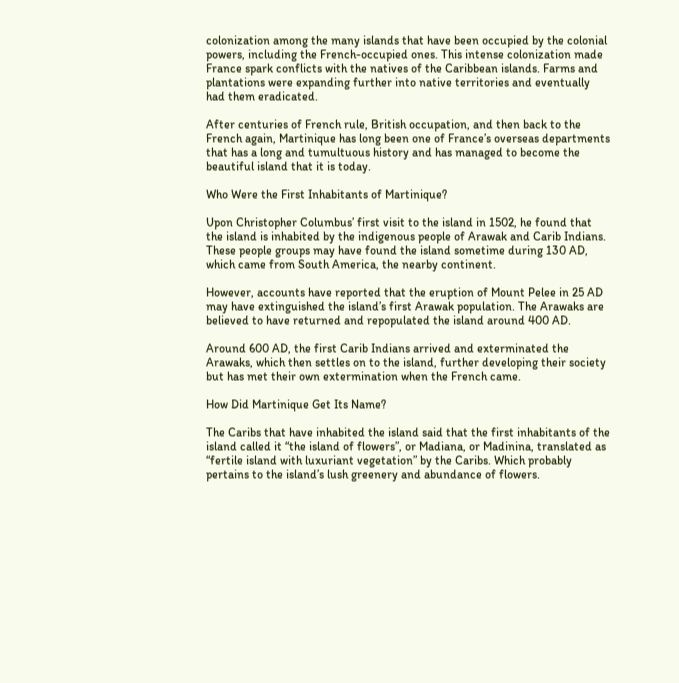colonization among the many islands that have been occupied by the colonial powers, including the French-occupied ones. This intense colonization made France spark conflicts with the natives of the Caribbean islands. Farms and plantations were expanding further into native territories and eventually had them eradicated.

After centuries of French rule, British occupation, and then back to the French again, Martinique has long been one of France’s overseas departments that has a long and tumultuous history and has managed to become the beautiful island that it is today.

Who Were the First Inhabitants of Martinique?

Upon Christopher Columbus’ first visit to the island in 1502, he found that the island is inhabited by the indigenous people of Arawak and Carib Indians. These people groups may have found the island sometime during 130 AD, which came from South America, the nearby continent.

However, accounts have reported that the eruption of Mount Pelee in 25 AD may have extinguished the island’s first Arawak population. The Arawaks are believed to have returned and repopulated the island around 400 AD.

Around 600 AD, the first Carib Indians arrived and exterminated the Arawaks, which then settles on to the island, further developing their society but has met their own extermination when the French came.

How Did Martinique Get Its Name?

The Caribs that have inhabited the island said that the first inhabitants of the island called it “the island of flowers”, or Madiana, or Madinina, translated as “fertile island with luxuriant vegetation” by the Caribs. Which probably pertains to the island’s lush greenery and abundance of flowers.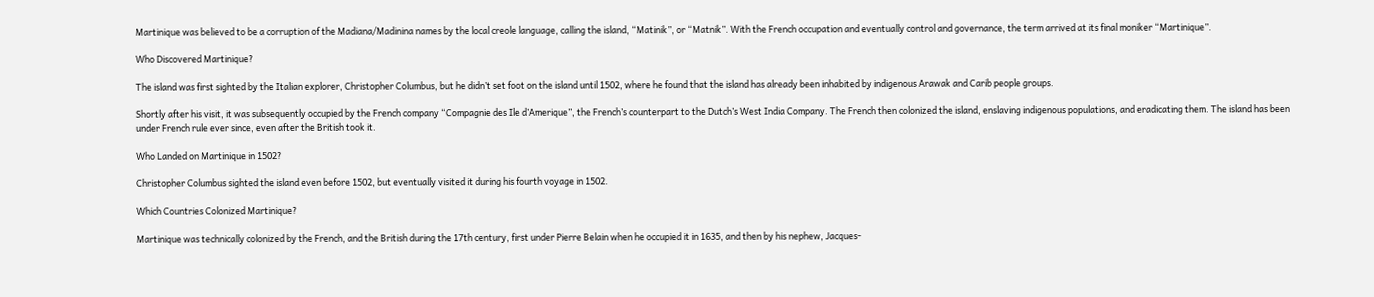Martinique was believed to be a corruption of the Madiana/Madinina names by the local creole language, calling the island, “Matinik”, or “Matnik”. With the French occupation and eventually control and governance, the term arrived at its final moniker “Martinique”.

Who Discovered Martinique?

The island was first sighted by the Italian explorer, Christopher Columbus, but he didn’t set foot on the island until 1502, where he found that the island has already been inhabited by indigenous Arawak and Carib people groups.

Shortly after his visit, it was subsequently occupied by the French company “Compagnie des Ile d’Amerique”, the French’s counterpart to the Dutch’s West India Company. The French then colonized the island, enslaving indigenous populations, and eradicating them. The island has been under French rule ever since, even after the British took it.

Who Landed on Martinique in 1502?

Christopher Columbus sighted the island even before 1502, but eventually visited it during his fourth voyage in 1502.

Which Countries Colonized Martinique?

Martinique was technically colonized by the French, and the British during the 17th century, first under Pierre Belain when he occupied it in 1635, and then by his nephew, Jacques-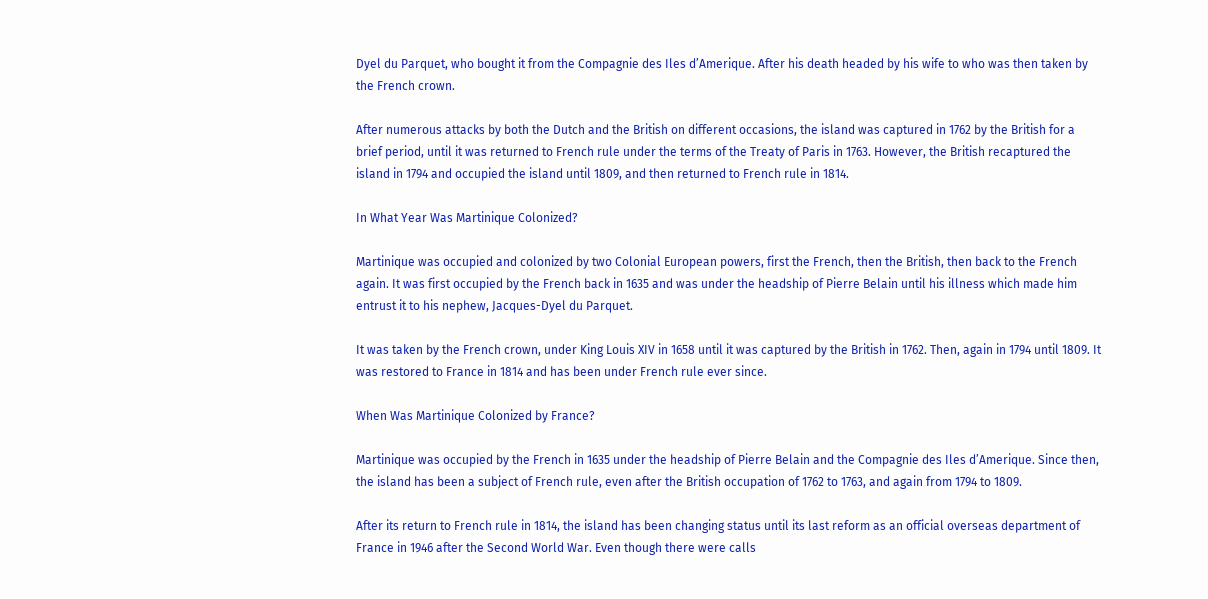Dyel du Parquet, who bought it from the Compagnie des Iles d’Amerique. After his death headed by his wife to who was then taken by the French crown.

After numerous attacks by both the Dutch and the British on different occasions, the island was captured in 1762 by the British for a brief period, until it was returned to French rule under the terms of the Treaty of Paris in 1763. However, the British recaptured the island in 1794 and occupied the island until 1809, and then returned to French rule in 1814.

In What Year Was Martinique Colonized?

Martinique was occupied and colonized by two Colonial European powers, first the French, then the British, then back to the French again. It was first occupied by the French back in 1635 and was under the headship of Pierre Belain until his illness which made him entrust it to his nephew, Jacques-Dyel du Parquet.

It was taken by the French crown, under King Louis XIV in 1658 until it was captured by the British in 1762. Then, again in 1794 until 1809. It was restored to France in 1814 and has been under French rule ever since.

When Was Martinique Colonized by France?

Martinique was occupied by the French in 1635 under the headship of Pierre Belain and the Compagnie des Iles d’Amerique. Since then, the island has been a subject of French rule, even after the British occupation of 1762 to 1763, and again from 1794 to 1809.

After its return to French rule in 1814, the island has been changing status until its last reform as an official overseas department of France in 1946 after the Second World War. Even though there were calls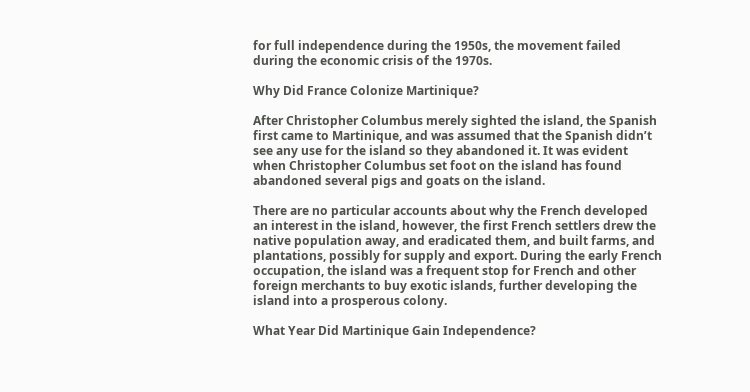for full independence during the 1950s, the movement failed during the economic crisis of the 1970s.

Why Did France Colonize Martinique?

After Christopher Columbus merely sighted the island, the Spanish first came to Martinique, and was assumed that the Spanish didn’t see any use for the island so they abandoned it. It was evident when Christopher Columbus set foot on the island has found abandoned several pigs and goats on the island.

There are no particular accounts about why the French developed an interest in the island, however, the first French settlers drew the native population away, and eradicated them, and built farms, and plantations, possibly for supply and export. During the early French occupation, the island was a frequent stop for French and other foreign merchants to buy exotic islands, further developing the island into a prosperous colony.

What Year Did Martinique Gain Independence?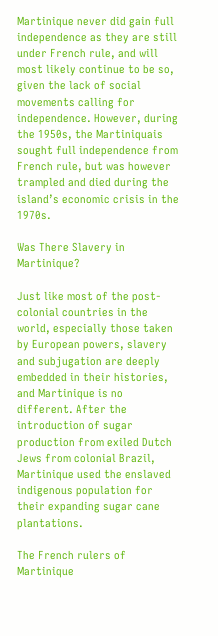Martinique never did gain full independence as they are still under French rule, and will most likely continue to be so, given the lack of social movements calling for independence. However, during the 1950s, the Martiniquais sought full independence from French rule, but was however trampled and died during the island’s economic crisis in the 1970s.

Was There Slavery in Martinique?

Just like most of the post-colonial countries in the world, especially those taken by European powers, slavery and subjugation are deeply embedded in their histories, and Martinique is no different. After the introduction of sugar production from exiled Dutch Jews from colonial Brazil, Martinique used the enslaved indigenous population for their expanding sugar cane plantations.

The French rulers of Martinique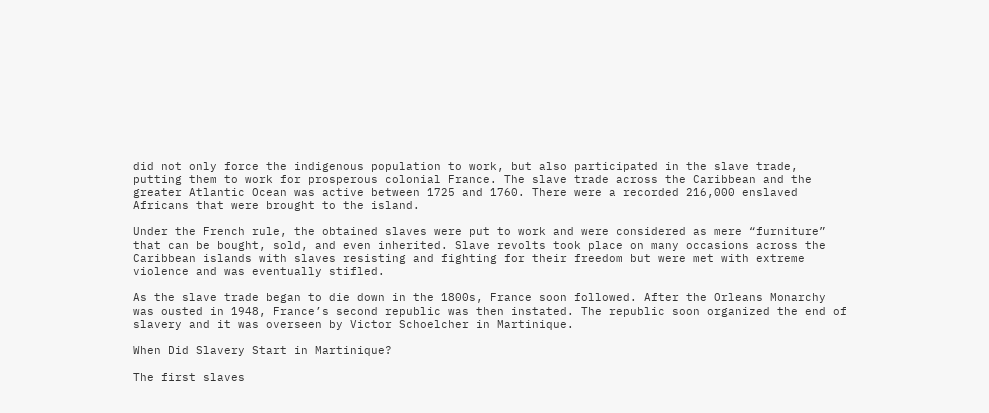did not only force the indigenous population to work, but also participated in the slave trade, putting them to work for prosperous colonial France. The slave trade across the Caribbean and the greater Atlantic Ocean was active between 1725 and 1760. There were a recorded 216,000 enslaved Africans that were brought to the island.

Under the French rule, the obtained slaves were put to work and were considered as mere “furniture” that can be bought, sold, and even inherited. Slave revolts took place on many occasions across the Caribbean islands with slaves resisting and fighting for their freedom but were met with extreme violence and was eventually stifled.

As the slave trade began to die down in the 1800s, France soon followed. After the Orleans Monarchy was ousted in 1948, France’s second republic was then instated. The republic soon organized the end of slavery and it was overseen by Victor Schoelcher in Martinique.

When Did Slavery Start in Martinique?

The first slaves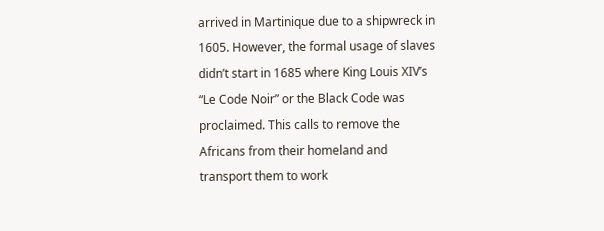arrived in Martinique due to a shipwreck in 1605. However, the formal usage of slaves didn’t start in 1685 where King Louis XIV’s “Le Code Noir” or the Black Code was proclaimed. This calls to remove the Africans from their homeland and transport them to work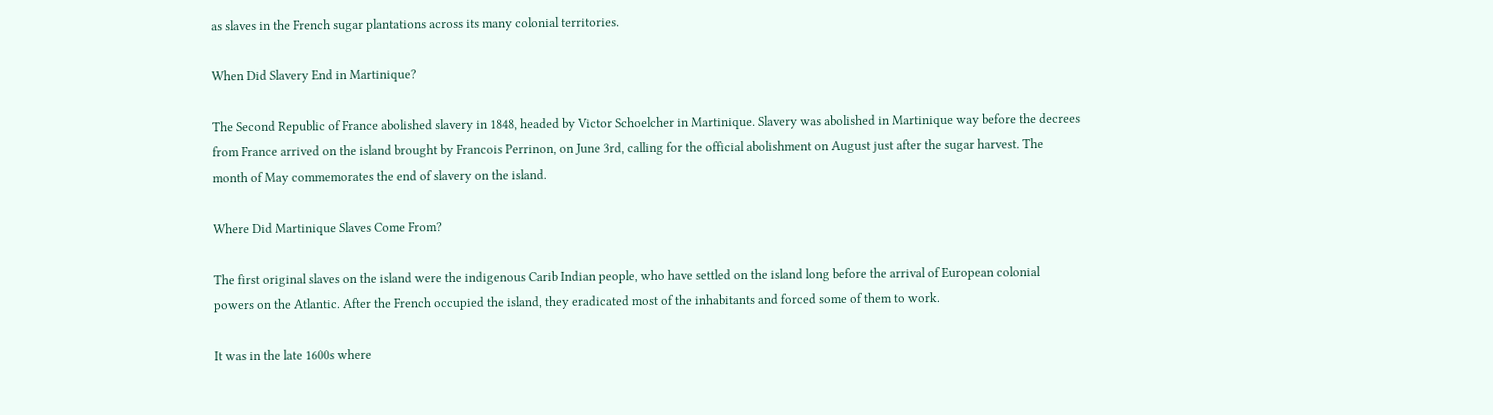as slaves in the French sugar plantations across its many colonial territories.

When Did Slavery End in Martinique?

The Second Republic of France abolished slavery in 1848, headed by Victor Schoelcher in Martinique. Slavery was abolished in Martinique way before the decrees from France arrived on the island brought by Francois Perrinon, on June 3rd, calling for the official abolishment on August just after the sugar harvest. The month of May commemorates the end of slavery on the island.

Where Did Martinique Slaves Come From?

The first original slaves on the island were the indigenous Carib Indian people, who have settled on the island long before the arrival of European colonial powers on the Atlantic. After the French occupied the island, they eradicated most of the inhabitants and forced some of them to work.

It was in the late 1600s where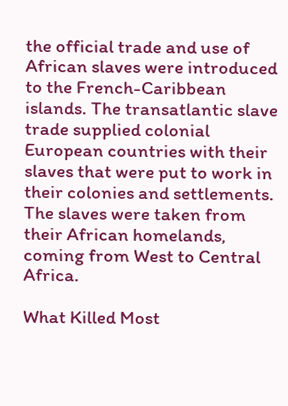the official trade and use of African slaves were introduced to the French-Caribbean islands. The transatlantic slave trade supplied colonial European countries with their slaves that were put to work in their colonies and settlements. The slaves were taken from their African homelands, coming from West to Central Africa.

What Killed Most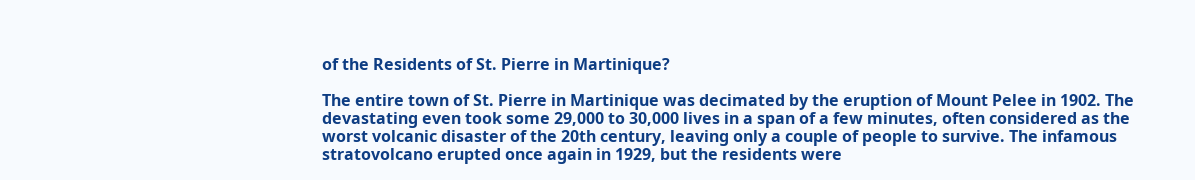of the Residents of St. Pierre in Martinique?

The entire town of St. Pierre in Martinique was decimated by the eruption of Mount Pelee in 1902. The devastating even took some 29,000 to 30,000 lives in a span of a few minutes, often considered as the worst volcanic disaster of the 20th century, leaving only a couple of people to survive. The infamous stratovolcano erupted once again in 1929, but the residents were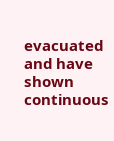evacuated and have shown continuous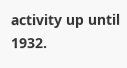activity up until 1932.